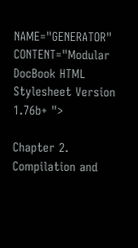NAME="GENERATOR" CONTENT="Modular DocBook HTML Stylesheet Version 1.76b+ ">

Chapter 2. Compilation and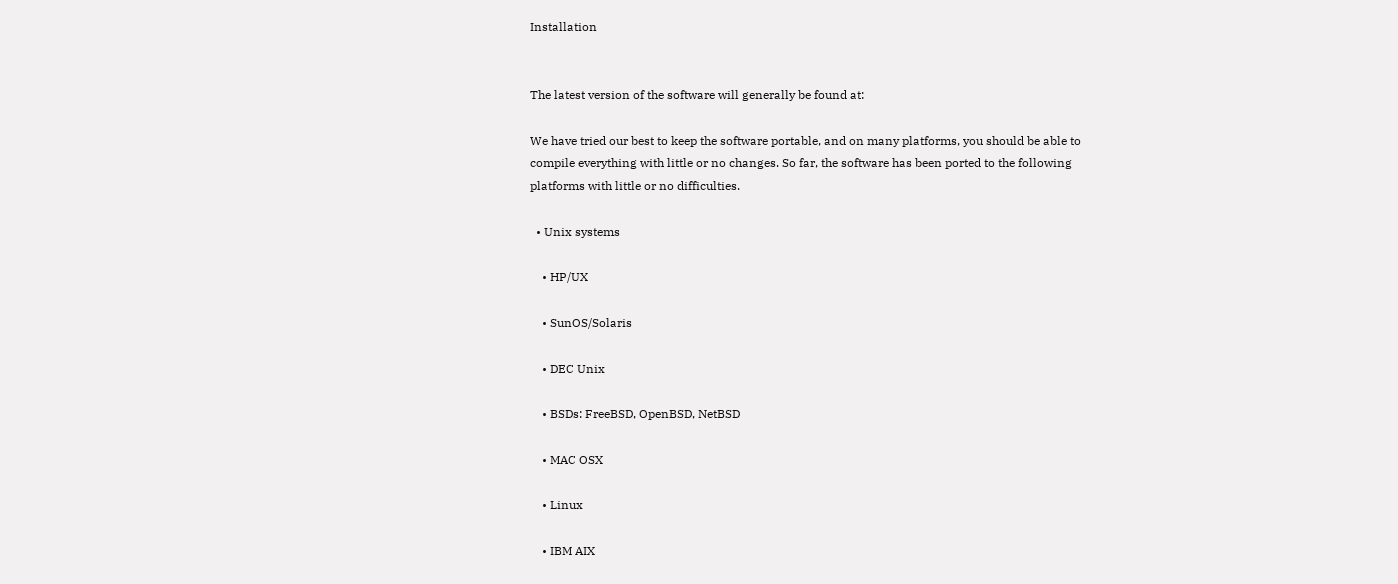Installation


The latest version of the software will generally be found at:

We have tried our best to keep the software portable, and on many platforms, you should be able to compile everything with little or no changes. So far, the software has been ported to the following platforms with little or no difficulties.

  • Unix systems

    • HP/UX

    • SunOS/Solaris

    • DEC Unix

    • BSDs: FreeBSD, OpenBSD, NetBSD

    • MAC OSX

    • Linux

    • IBM AIX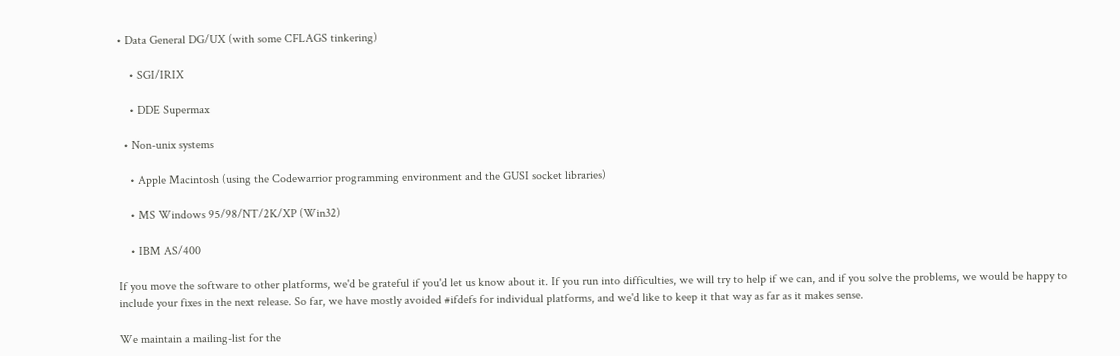• Data General DG/UX (with some CFLAGS tinkering)

    • SGI/IRIX

    • DDE Supermax

  • Non-unix systems

    • Apple Macintosh (using the Codewarrior programming environment and the GUSI socket libraries)

    • MS Windows 95/98/NT/2K/XP (Win32)

    • IBM AS/400

If you move the software to other platforms, we'd be grateful if you'd let us know about it. If you run into difficulties, we will try to help if we can, and if you solve the problems, we would be happy to include your fixes in the next release. So far, we have mostly avoided #ifdefs for individual platforms, and we'd like to keep it that way as far as it makes sense.

We maintain a mailing-list for the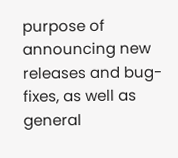purpose of announcing new releases and bug-fixes, as well as general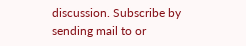discussion. Subscribe by sending mail to or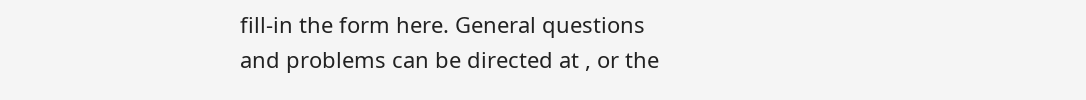fill-in the form here. General questions and problems can be directed at , or the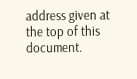address given at the top of this document.